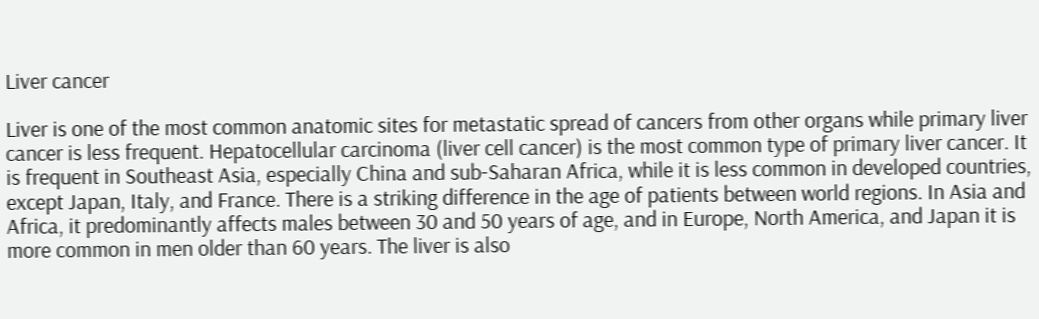Liver cancer

Liver is one of the most common anatomic sites for metastatic spread of cancers from other organs while primary liver cancer is less frequent. Hepatocellular carcinoma (liver cell cancer) is the most common type of primary liver cancer. It is frequent in Southeast Asia, especially China and sub-Saharan Africa, while it is less common in developed countries, except Japan, Italy, and France. There is a striking difference in the age of patients between world regions. In Asia and Africa, it predominantly affects males between 30 and 50 years of age, and in Europe, North America, and Japan it is more common in men older than 60 years. The liver is also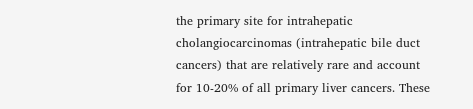the primary site for intrahepatic cholangiocarcinomas (intrahepatic bile duct cancers) that are relatively rare and account for 10-20% of all primary liver cancers. These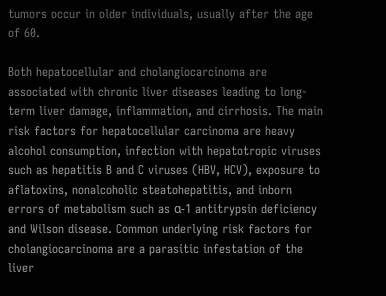tumors occur in older individuals, usually after the age of 60.

Both hepatocellular and cholangiocarcinoma are associated with chronic liver diseases leading to long-term liver damage, inflammation, and cirrhosis. The main risk factors for hepatocellular carcinoma are heavy alcohol consumption, infection with hepatotropic viruses such as hepatitis B and C viruses (HBV, HCV), exposure to aflatoxins, nonalcoholic steatohepatitis, and inborn errors of metabolism such as α-1 antitrypsin deficiency and Wilson disease. Common underlying risk factors for cholangiocarcinoma are a parasitic infestation of the liver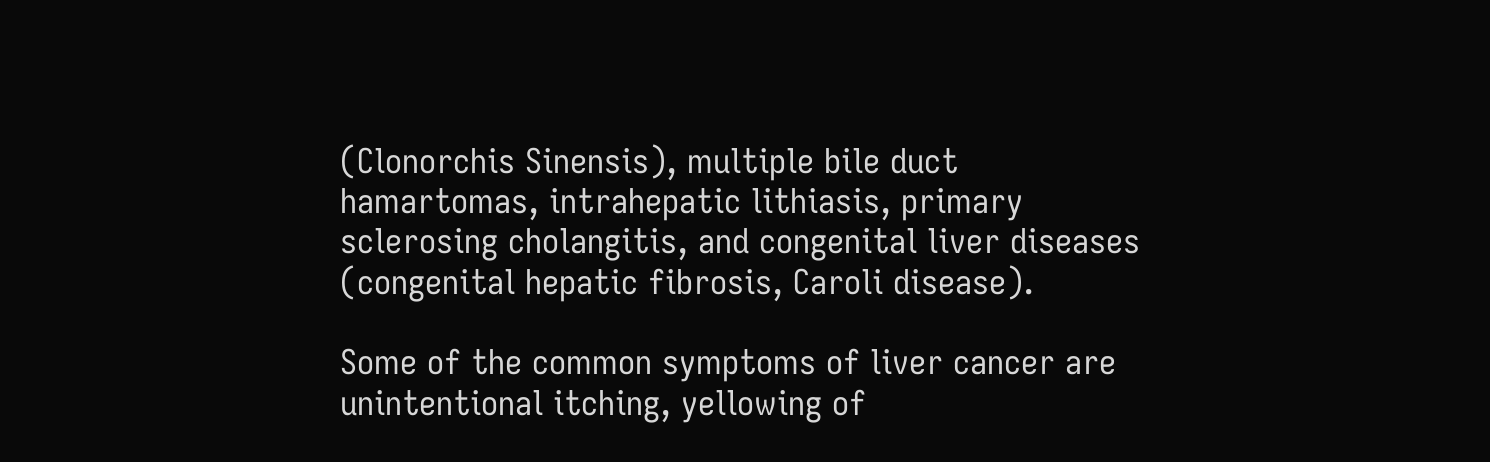(Clonorchis Sinensis), multiple bile duct hamartomas, intrahepatic lithiasis, primary sclerosing cholangitis, and congenital liver diseases (congenital hepatic fibrosis, Caroli disease).

Some of the common symptoms of liver cancer are unintentional itching, yellowing of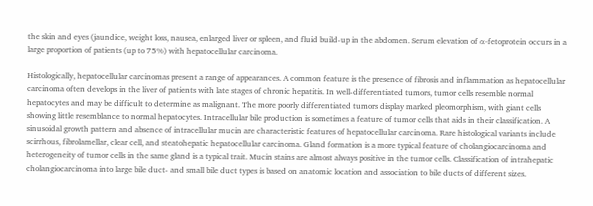the skin and eyes (jaundice, weight loss, nausea, enlarged liver or spleen, and fluid build-up in the abdomen. Serum elevation of α-fetoprotein occurs in a large proportion of patients (up to 75%) with hepatocellular carcinoma.

Histologically, hepatocellular carcinomas present a range of appearances. A common feature is the presence of fibrosis and inflammation as hepatocellular carcinoma often develops in the liver of patients with late stages of chronic hepatitis. In well-differentiated tumors, tumor cells resemble normal hepatocytes and may be difficult to determine as malignant. The more poorly differentiated tumors display marked pleomorphism, with giant cells showing little resemblance to normal hepatocytes. Intracellular bile production is sometimes a feature of tumor cells that aids in their classification. A sinusoidal growth pattern and absence of intracellular mucin are characteristic features of hepatocellular carcinoma. Rare histological variants include scirrhous, fibrolamellar, clear cell, and steatohepatic hepatocellular carcinoma. Gland formation is a more typical feature of cholangiocarcinoma and heterogeneity of tumor cells in the same gland is a typical trait. Mucin stains are almost always positive in the tumor cells. Classification of intrahepatic cholangiocarcinoma into large bile duct- and small bile duct types is based on anatomic location and association to bile ducts of different sizes.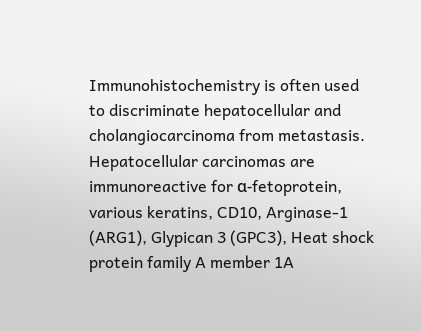Immunohistochemistry is often used to discriminate hepatocellular and cholangiocarcinoma from metastasis. Hepatocellular carcinomas are immunoreactive for α-fetoprotein, various keratins, CD10, Arginase-1 (ARG1), Glypican 3 (GPC3), Heat shock protein family A member 1A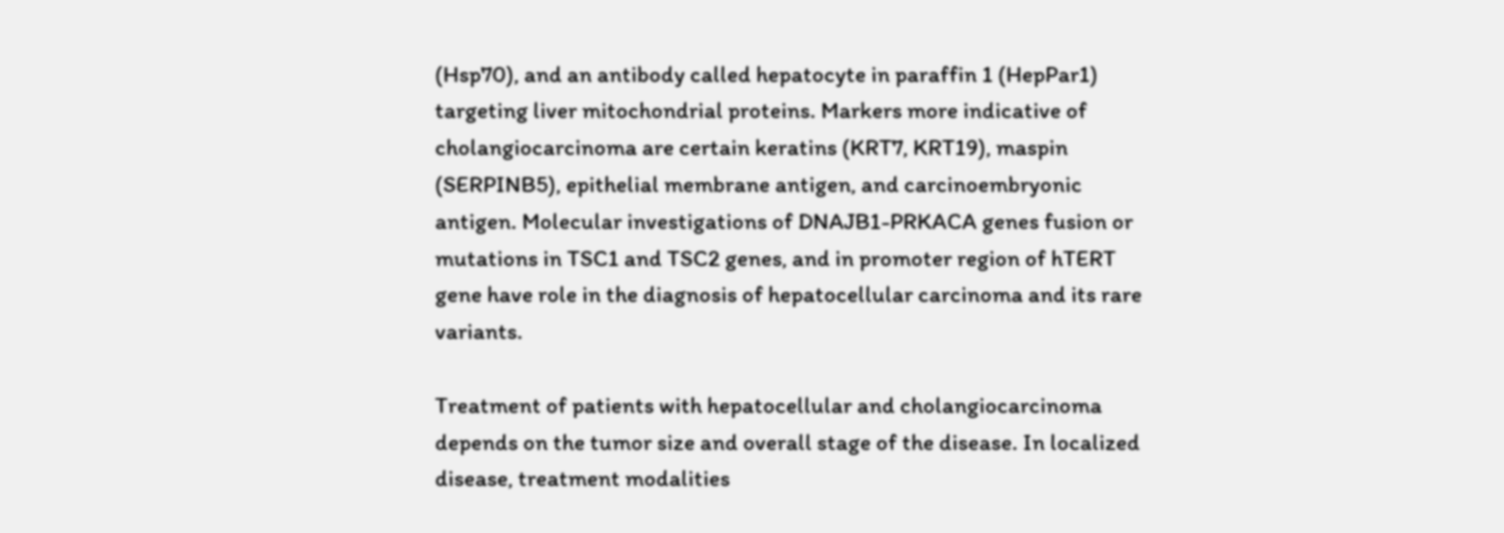(Hsp70), and an antibody called hepatocyte in paraffin 1 (HepPar1) targeting liver mitochondrial proteins. Markers more indicative of cholangiocarcinoma are certain keratins (KRT7, KRT19), maspin (SERPINB5), epithelial membrane antigen, and carcinoembryonic antigen. Molecular investigations of DNAJB1-PRKACA genes fusion or mutations in TSC1 and TSC2 genes, and in promoter region of hTERT gene have role in the diagnosis of hepatocellular carcinoma and its rare variants.

Treatment of patients with hepatocellular and cholangiocarcinoma depends on the tumor size and overall stage of the disease. In localized disease, treatment modalities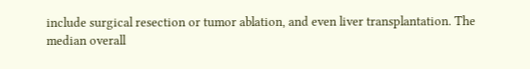include surgical resection or tumor ablation, and even liver transplantation. The median overall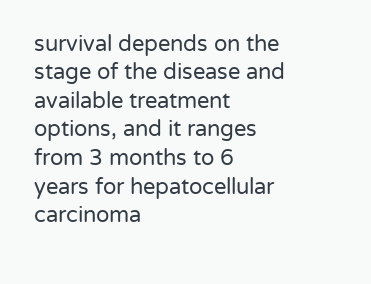survival depends on the stage of the disease and available treatment options, and it ranges from 3 months to 6 years for hepatocellular carcinoma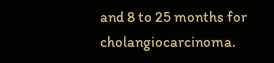and 8 to 25 months for cholangiocarcinoma.